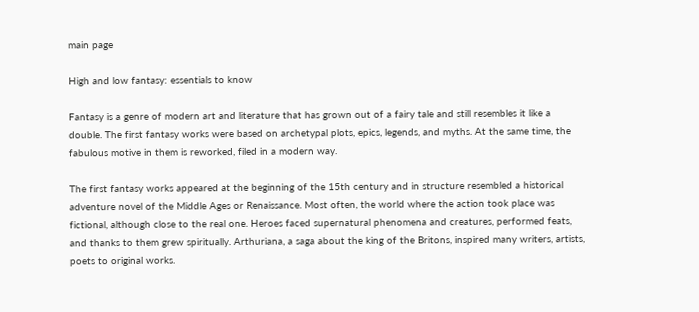main page

High and low fantasy: essentials to know

Fantasy is a genre of modern art and literature that has grown out of a fairy tale and still resembles it like a double. The first fantasy works were based on archetypal plots, epics, legends, and myths. At the same time, the fabulous motive in them is reworked, filed in a modern way.

The first fantasy works appeared at the beginning of the 15th century and in structure resembled a historical adventure novel of the Middle Ages or Renaissance. Most often, the world where the action took place was fictional, although close to the real one. Heroes faced supernatural phenomena and creatures, performed feats, and thanks to them grew spiritually. Arthuriana, a saga about the king of the Britons, inspired many writers, artists, poets to original works.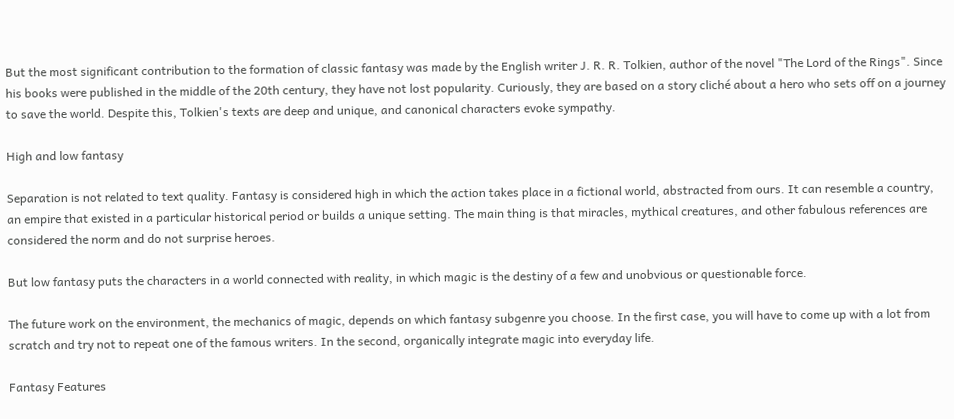But the most significant contribution to the formation of classic fantasy was made by the English writer J. R. R. Tolkien, author of the novel "The Lord of the Rings". Since his books were published in the middle of the 20th century, they have not lost popularity. Curiously, they are based on a story cliché about a hero who sets off on a journey to save the world. Despite this, Tolkien's texts are deep and unique, and canonical characters evoke sympathy.

High and low fantasy

Separation is not related to text quality. Fantasy is considered high in which the action takes place in a fictional world, abstracted from ours. It can resemble a country, an empire that existed in a particular historical period or builds a unique setting. The main thing is that miracles, mythical creatures, and other fabulous references are considered the norm and do not surprise heroes.

But low fantasy puts the characters in a world connected with reality, in which magic is the destiny of a few and unobvious or questionable force.

The future work on the environment, the mechanics of magic, depends on which fantasy subgenre you choose. In the first case, you will have to come up with a lot from scratch and try not to repeat one of the famous writers. In the second, organically integrate magic into everyday life.

Fantasy Features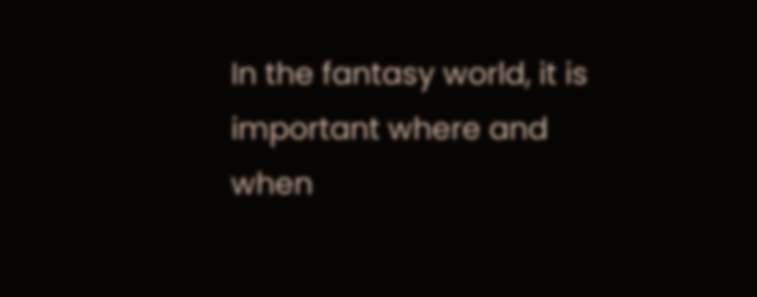In the fantasy world, it is important where and when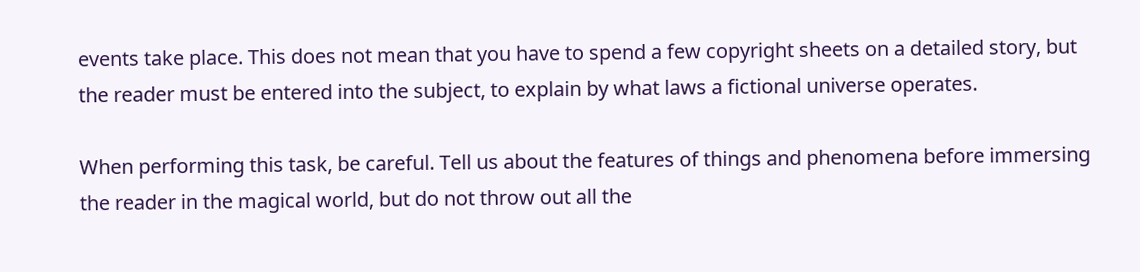events take place. This does not mean that you have to spend a few copyright sheets on a detailed story, but the reader must be entered into the subject, to explain by what laws a fictional universe operates.

When performing this task, be careful. Tell us about the features of things and phenomena before immersing the reader in the magical world, but do not throw out all the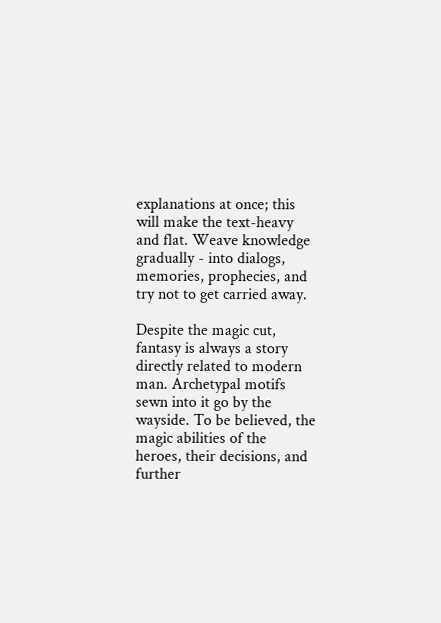explanations at once; this will make the text-heavy and flat. Weave knowledge gradually - into dialogs, memories, prophecies, and try not to get carried away.

Despite the magic cut, fantasy is always a story directly related to modern man. Archetypal motifs sewn into it go by the wayside. To be believed, the magic abilities of the heroes, their decisions, and further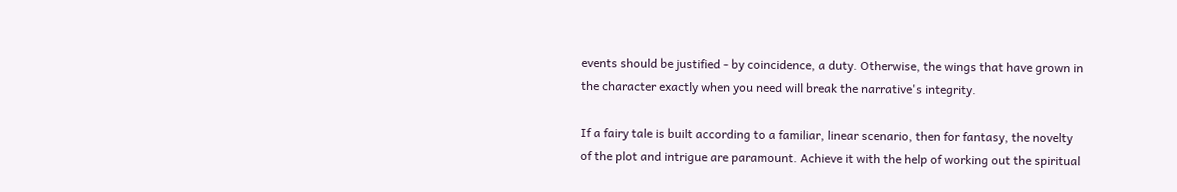events should be justified - by coincidence, a duty. Otherwise, the wings that have grown in the character exactly when you need will break the narrative's integrity.

If a fairy tale is built according to a familiar, linear scenario, then for fantasy, the novelty of the plot and intrigue are paramount. Achieve it with the help of working out the spiritual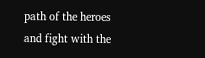path of the heroes and fight with the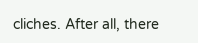cliches. After all, there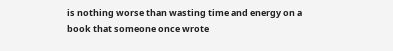is nothing worse than wasting time and energy on a book that someone once wrote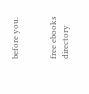before you.


free ebooks directory